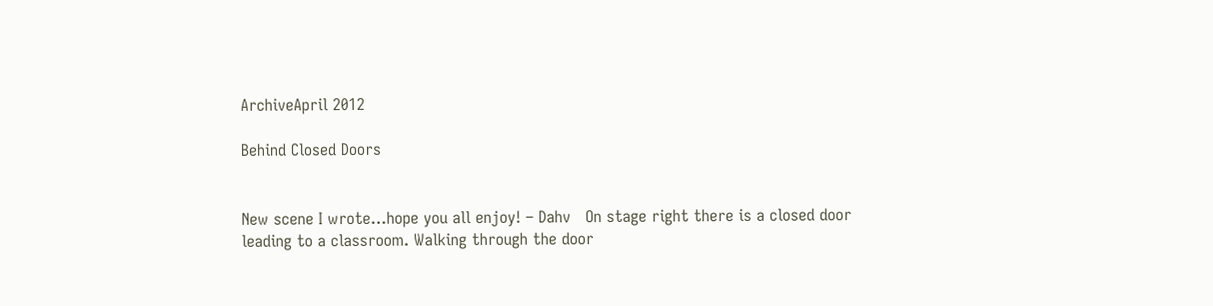ArchiveApril 2012

Behind Closed Doors


New scene I wrote…hope you all enjoy! – Dahv   On stage right there is a closed door leading to a classroom. Walking through the door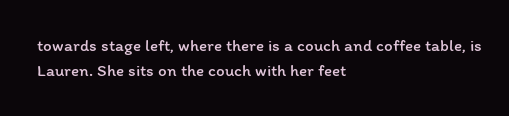towards stage left, where there is a couch and coffee table, is Lauren. She sits on the couch with her feet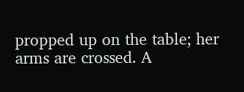propped up on the table; her arms are crossed. A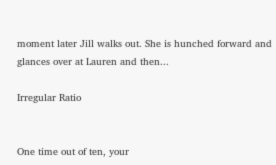moment later Jill walks out. She is hunched forward and glances over at Lauren and then...

Irregular Ratio


One time out of ten, your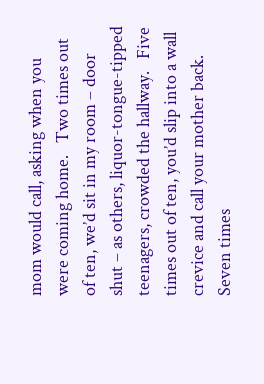mom would call, asking when you were coming home.   Two times out of ten, we’d sit in my room – door shut – as others, liquor-tongue-tipped teenagers, crowded the hallway.   Five times out of ten, you’d slip into a wall crevice and call your mother back.   Seven times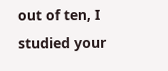out of ten, I studied your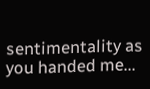sentimentality as you handed me...